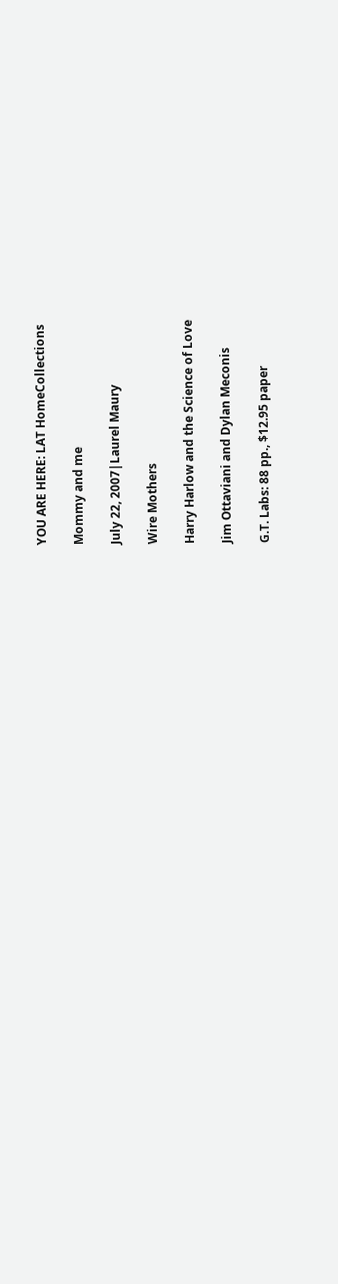YOU ARE HERE: LAT HomeCollections

Mommy and me

July 22, 2007|Laurel Maury

Wire Mothers

Harry Harlow and the Science of Love

Jim Ottaviani and Dylan Meconis

G.T. Labs: 88 pp., $12.95 paper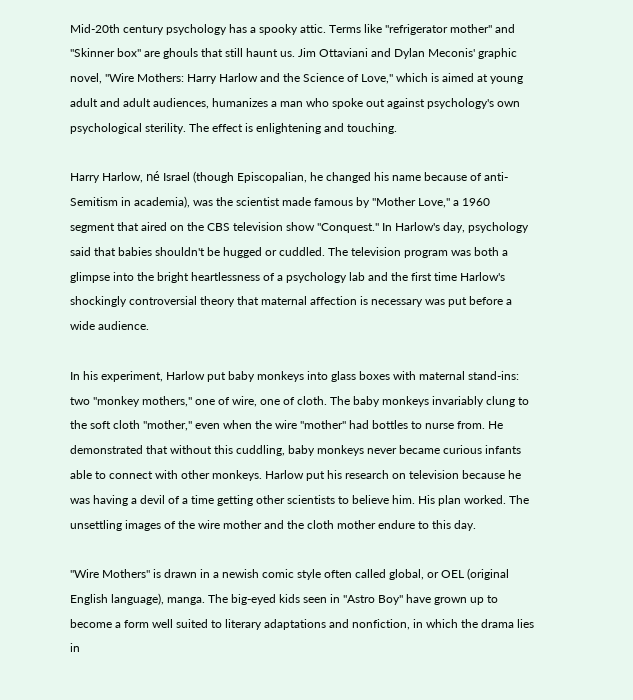Mid-20th century psychology has a spooky attic. Terms like "refrigerator mother" and "Skinner box" are ghouls that still haunt us. Jim Ottaviani and Dylan Meconis' graphic novel, "Wire Mothers: Harry Harlow and the Science of Love," which is aimed at young adult and adult audiences, humanizes a man who spoke out against psychology's own psychological sterility. The effect is enlightening and touching.

Harry Harlow, né Israel (though Episcopalian, he changed his name because of anti-Semitism in academia), was the scientist made famous by "Mother Love," a 1960 segment that aired on the CBS television show "Conquest." In Harlow's day, psychology said that babies shouldn't be hugged or cuddled. The television program was both a glimpse into the bright heartlessness of a psychology lab and the first time Harlow's shockingly controversial theory that maternal affection is necessary was put before a wide audience.

In his experiment, Harlow put baby monkeys into glass boxes with maternal stand-ins: two "monkey mothers," one of wire, one of cloth. The baby monkeys invariably clung to the soft cloth "mother," even when the wire "mother" had bottles to nurse from. He demonstrated that without this cuddling, baby monkeys never became curious infants able to connect with other monkeys. Harlow put his research on television because he was having a devil of a time getting other scientists to believe him. His plan worked. The unsettling images of the wire mother and the cloth mother endure to this day.

"Wire Mothers" is drawn in a newish comic style often called global, or OEL (original English language), manga. The big-eyed kids seen in "Astro Boy" have grown up to become a form well suited to literary adaptations and nonfiction, in which the drama lies in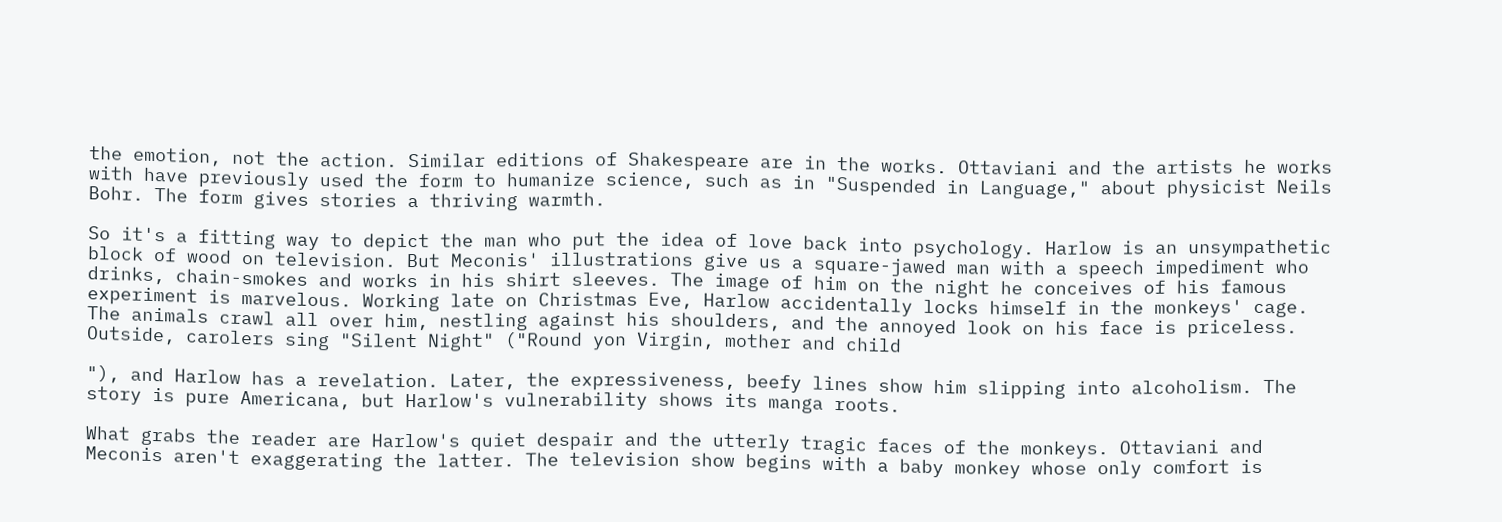the emotion, not the action. Similar editions of Shakespeare are in the works. Ottaviani and the artists he works with have previously used the form to humanize science, such as in "Suspended in Language," about physicist Neils Bohr. The form gives stories a thriving warmth.

So it's a fitting way to depict the man who put the idea of love back into psychology. Harlow is an unsympathetic block of wood on television. But Meconis' illustrations give us a square-jawed man with a speech impediment who drinks, chain-smokes and works in his shirt sleeves. The image of him on the night he conceives of his famous experiment is marvelous. Working late on Christmas Eve, Harlow accidentally locks himself in the monkeys' cage. The animals crawl all over him, nestling against his shoulders, and the annoyed look on his face is priceless. Outside, carolers sing "Silent Night" ("Round yon Virgin, mother and child

"), and Harlow has a revelation. Later, the expressiveness, beefy lines show him slipping into alcoholism. The story is pure Americana, but Harlow's vulnerability shows its manga roots.

What grabs the reader are Harlow's quiet despair and the utterly tragic faces of the monkeys. Ottaviani and Meconis aren't exaggerating the latter. The television show begins with a baby monkey whose only comfort is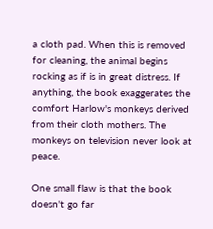a cloth pad. When this is removed for cleaning, the animal begins rocking as if is in great distress. If anything, the book exaggerates the comfort Harlow's monkeys derived from their cloth mothers. The monkeys on television never look at peace.

One small flaw is that the book doesn't go far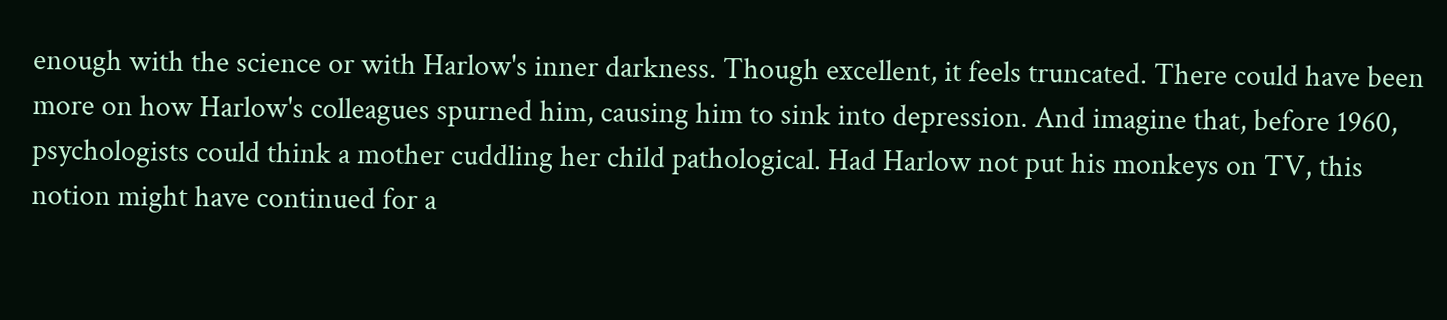enough with the science or with Harlow's inner darkness. Though excellent, it feels truncated. There could have been more on how Harlow's colleagues spurned him, causing him to sink into depression. And imagine that, before 1960, psychologists could think a mother cuddling her child pathological. Had Harlow not put his monkeys on TV, this notion might have continued for a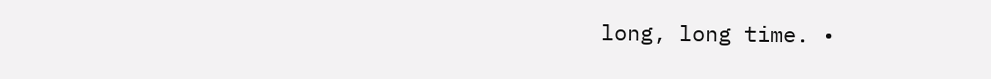long, long time. •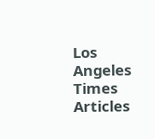Los Angeles Times Articles